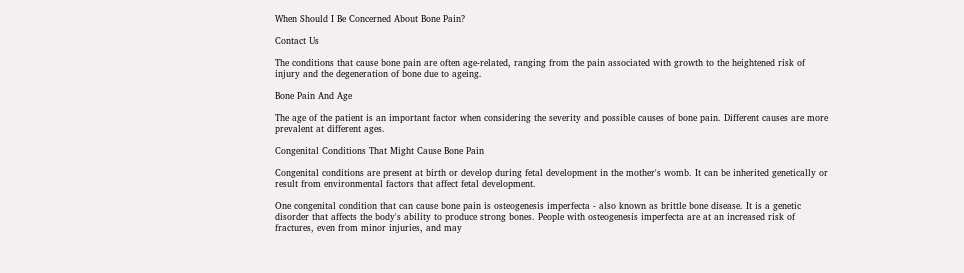When Should I Be Concerned About Bone Pain?

Contact Us

The conditions that cause bone pain are often age-related, ranging from the pain associated with growth to the heightened risk of injury and the degeneration of bone due to ageing.

Bone Pain And Age

The age of the patient is an important factor when considering the severity and possible causes of bone pain. Different causes are more prevalent at different ages.

Congenital Conditions That Might Cause Bone Pain

Congenital conditions are present at birth or develop during fetal development in the mother's womb. It can be inherited genetically or result from environmental factors that affect fetal development.

One congenital condition that can cause bone pain is osteogenesis imperfecta - also known as brittle bone disease. It is a genetic disorder that affects the body's ability to produce strong bones. People with osteogenesis imperfecta are at an increased risk of fractures, even from minor injuries, and may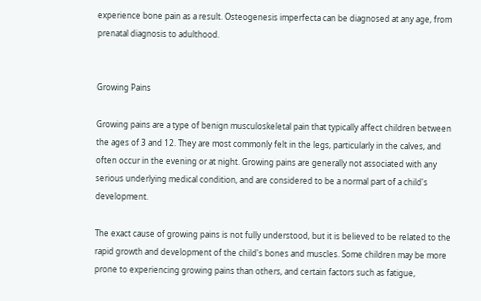experience bone pain as a result. Osteogenesis imperfecta can be diagnosed at any age, from prenatal diagnosis to adulthood.


Growing Pains

Growing pains are a type of benign musculoskeletal pain that typically affect children between the ages of 3 and 12. They are most commonly felt in the legs, particularly in the calves, and often occur in the evening or at night. Growing pains are generally not associated with any serious underlying medical condition, and are considered to be a normal part of a child's development.

The exact cause of growing pains is not fully understood, but it is believed to be related to the rapid growth and development of the child's bones and muscles. Some children may be more prone to experiencing growing pains than others, and certain factors such as fatigue,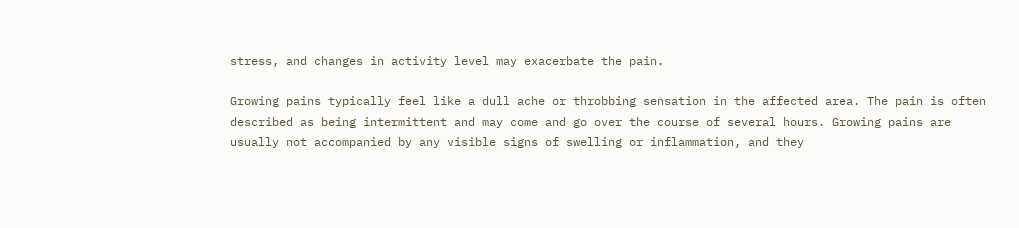stress, and changes in activity level may exacerbate the pain.

Growing pains typically feel like a dull ache or throbbing sensation in the affected area. The pain is often described as being intermittent and may come and go over the course of several hours. Growing pains are usually not accompanied by any visible signs of swelling or inflammation, and they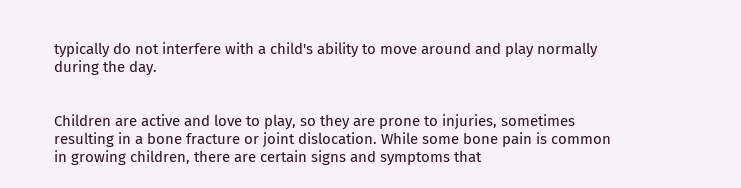typically do not interfere with a child's ability to move around and play normally during the day.


Children are active and love to play, so they are prone to injuries, sometimes resulting in a bone fracture or joint dislocation. While some bone pain is common in growing children, there are certain signs and symptoms that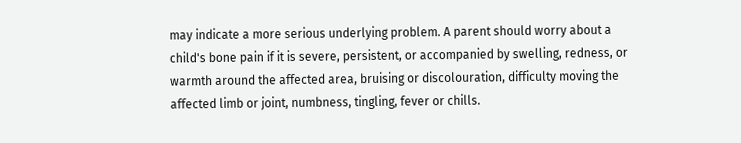may indicate a more serious underlying problem. A parent should worry about a child's bone pain if it is severe, persistent, or accompanied by swelling, redness, or warmth around the affected area, bruising or discolouration, difficulty moving the affected limb or joint, numbness, tingling, fever or chills.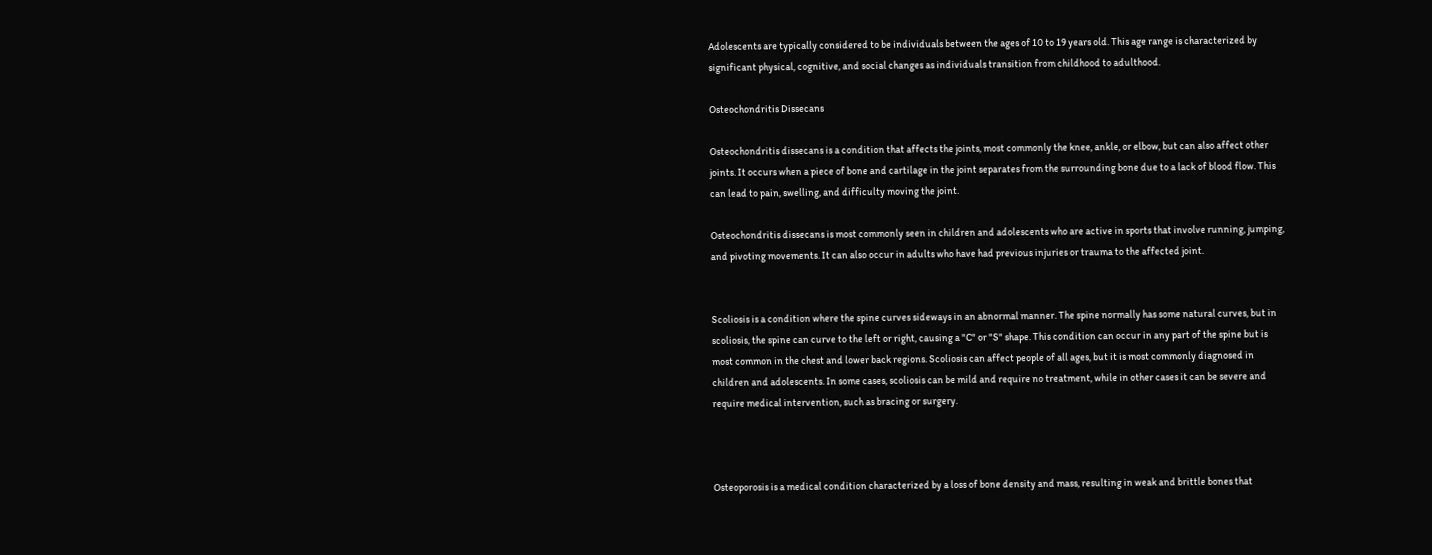Adolescents are typically considered to be individuals between the ages of 10 to 19 years old. This age range is characterized by significant physical, cognitive, and social changes as individuals transition from childhood to adulthood.

Osteochondritis Dissecans

Osteochondritis dissecans is a condition that affects the joints, most commonly the knee, ankle, or elbow, but can also affect other joints. It occurs when a piece of bone and cartilage in the joint separates from the surrounding bone due to a lack of blood flow. This can lead to pain, swelling, and difficulty moving the joint.

Osteochondritis dissecans is most commonly seen in children and adolescents who are active in sports that involve running, jumping, and pivoting movements. It can also occur in adults who have had previous injuries or trauma to the affected joint.


Scoliosis is a condition where the spine curves sideways in an abnormal manner. The spine normally has some natural curves, but in scoliosis, the spine can curve to the left or right, causing a "C" or "S" shape. This condition can occur in any part of the spine but is most common in the chest and lower back regions. Scoliosis can affect people of all ages, but it is most commonly diagnosed in children and adolescents. In some cases, scoliosis can be mild and require no treatment, while in other cases it can be severe and require medical intervention, such as bracing or surgery.



Osteoporosis is a medical condition characterized by a loss of bone density and mass, resulting in weak and brittle bones that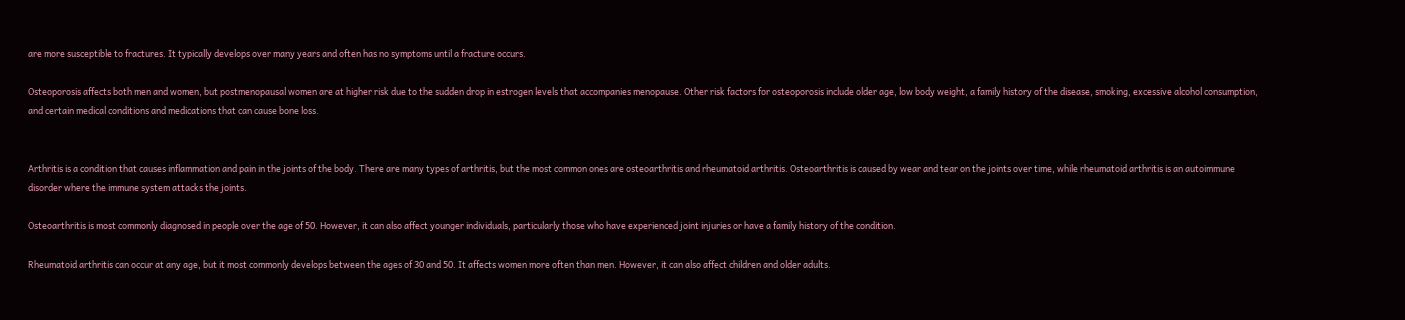are more susceptible to fractures. It typically develops over many years and often has no symptoms until a fracture occurs.

Osteoporosis affects both men and women, but postmenopausal women are at higher risk due to the sudden drop in estrogen levels that accompanies menopause. Other risk factors for osteoporosis include older age, low body weight, a family history of the disease, smoking, excessive alcohol consumption, and certain medical conditions and medications that can cause bone loss.


Arthritis is a condition that causes inflammation and pain in the joints of the body. There are many types of arthritis, but the most common ones are osteoarthritis and rheumatoid arthritis. Osteoarthritis is caused by wear and tear on the joints over time, while rheumatoid arthritis is an autoimmune disorder where the immune system attacks the joints.

Osteoarthritis is most commonly diagnosed in people over the age of 50. However, it can also affect younger individuals, particularly those who have experienced joint injuries or have a family history of the condition.

Rheumatoid arthritis can occur at any age, but it most commonly develops between the ages of 30 and 50. It affects women more often than men. However, it can also affect children and older adults.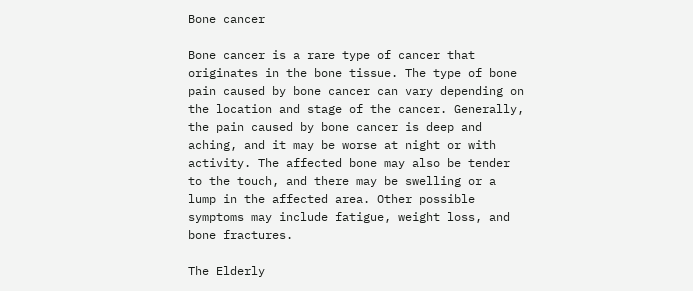Bone cancer

Bone cancer is a rare type of cancer that originates in the bone tissue. The type of bone pain caused by bone cancer can vary depending on the location and stage of the cancer. Generally, the pain caused by bone cancer is deep and aching, and it may be worse at night or with activity. The affected bone may also be tender to the touch, and there may be swelling or a lump in the affected area. Other possible symptoms may include fatigue, weight loss, and bone fractures.

The Elderly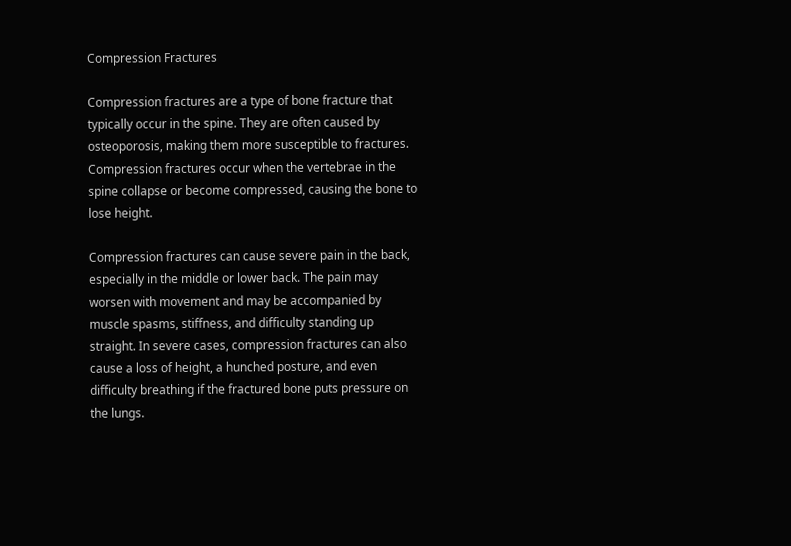Compression Fractures

Compression fractures are a type of bone fracture that typically occur in the spine. They are often caused by osteoporosis, making them more susceptible to fractures. Compression fractures occur when the vertebrae in the spine collapse or become compressed, causing the bone to lose height.

Compression fractures can cause severe pain in the back, especially in the middle or lower back. The pain may worsen with movement and may be accompanied by muscle spasms, stiffness, and difficulty standing up straight. In severe cases, compression fractures can also cause a loss of height, a hunched posture, and even difficulty breathing if the fractured bone puts pressure on the lungs.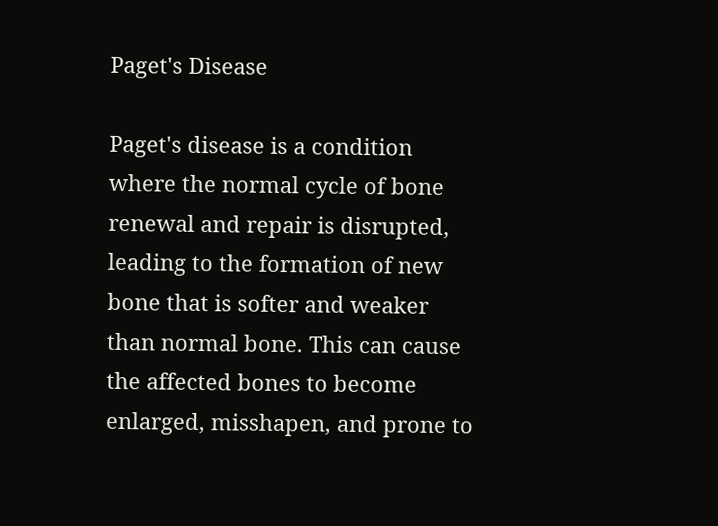Paget's Disease

Paget's disease is a condition where the normal cycle of bone renewal and repair is disrupted, leading to the formation of new bone that is softer and weaker than normal bone. This can cause the affected bones to become enlarged, misshapen, and prone to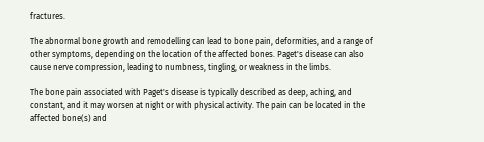fractures.

The abnormal bone growth and remodelling can lead to bone pain, deformities, and a range of other symptoms, depending on the location of the affected bones. Paget's disease can also cause nerve compression, leading to numbness, tingling, or weakness in the limbs.

The bone pain associated with Paget's disease is typically described as deep, aching, and constant, and it may worsen at night or with physical activity. The pain can be located in the affected bone(s) and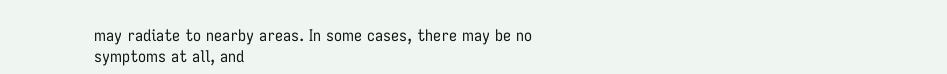may radiate to nearby areas. In some cases, there may be no symptoms at all, and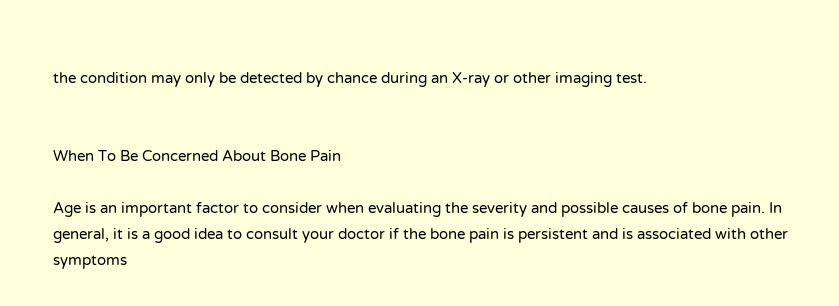the condition may only be detected by chance during an X-ray or other imaging test.


When To Be Concerned About Bone Pain

Age is an important factor to consider when evaluating the severity and possible causes of bone pain. In general, it is a good idea to consult your doctor if the bone pain is persistent and is associated with other symptoms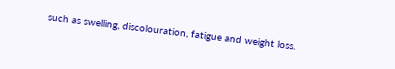such as swelling, discolouration, fatigue and weight loss.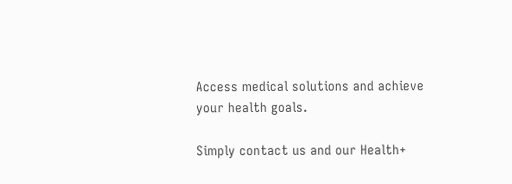Access medical solutions and achieve your health goals.

Simply contact us and our Health+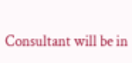Consultant will be in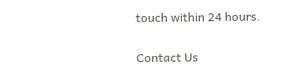touch within 24 hours.

Contact Us